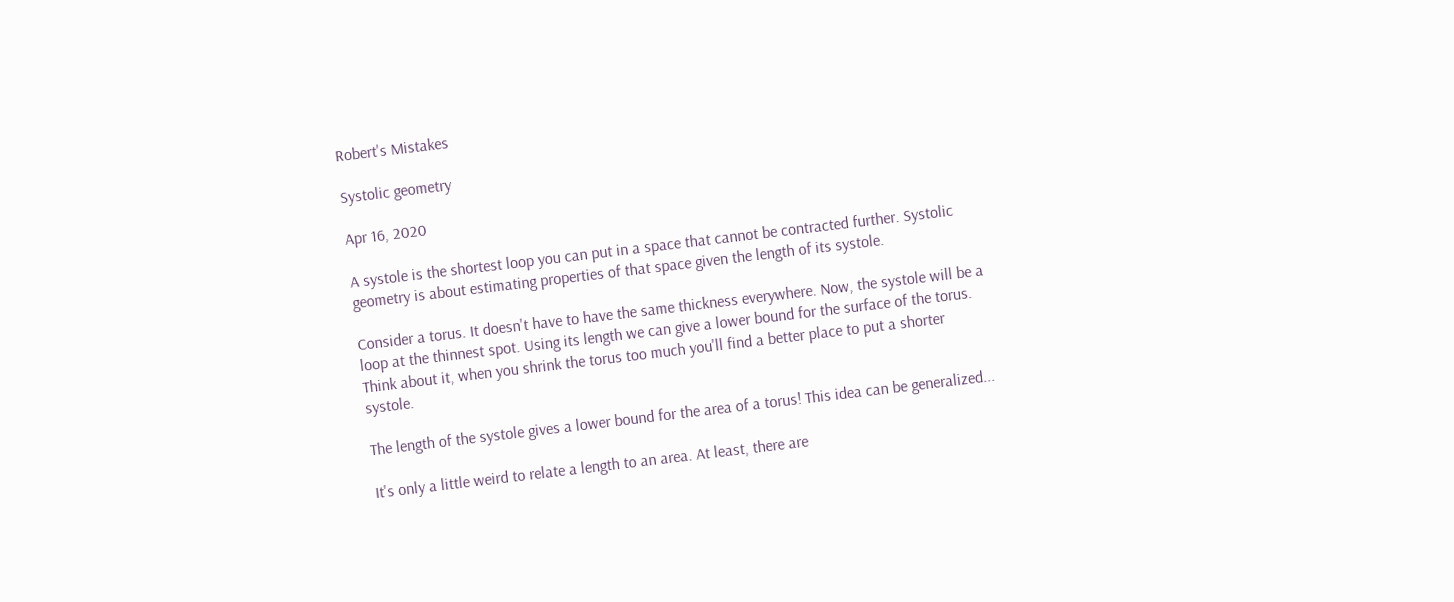Robert's Mistakes

Systolic geometry

Apr 16, 2020

A systole is the shortest loop you can put in a space that cannot be contracted further. Systolic geometry is about estimating properties of that space given the length of its systole.

Consider a torus. It doesn't have to have the same thickness everywhere. Now, the systole will be a loop at the thinnest spot. Using its length we can give a lower bound for the surface of the torus. Think about it, when you shrink the torus too much you'll find a better place to put a shorter systole.

The length of the systole gives a lower bound for the area of a torus! This idea can be generalized...

It's only a little weird to relate a length to an area. At least, there are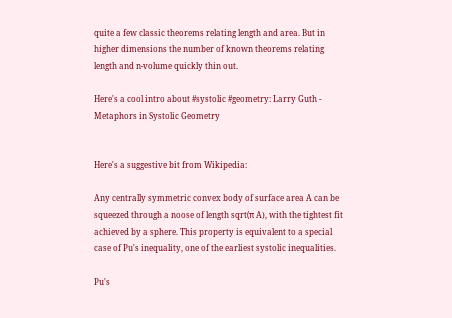quite a few classic theorems relating length and area. But in higher dimensions the number of known theorems relating length and n-volume quickly thin out.

Here's a cool intro about #systolic #geometry: Larry Guth - Metaphors in Systolic Geometry


Here's a suggestive bit from Wikipedia:

Any centrally symmetric convex body of surface area A can be squeezed through a noose of length sqrt(π A), with the tightest fit achieved by a sphere. This property is equivalent to a special case of Pu's inequality, one of the earliest systolic inequalities.

Pu's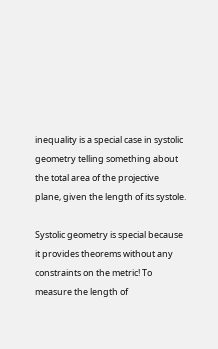inequality is a special case in systolic geometry telling something about the total area of the projective plane, given the length of its systole.

Systolic geometry is special because it provides theorems without any constraints on the metric! To measure the length of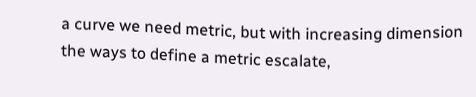a curve we need metric, but with increasing dimension the ways to define a metric escalate,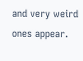and very weird ones appear.